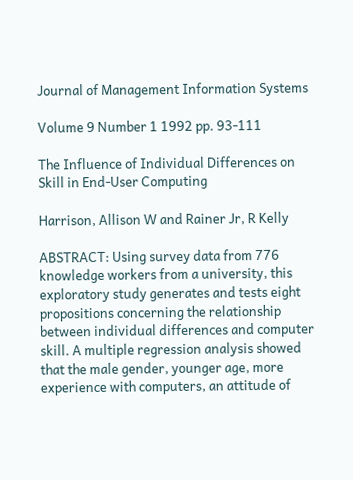Journal of Management Information Systems

Volume 9 Number 1 1992 pp. 93-111

The Influence of Individual Differences on Skill in End-User Computing

Harrison, Allison W and Rainer Jr, R Kelly

ABSTRACT: Using survey data from 776 knowledge workers from a university, this exploratory study generates and tests eight propositions concerning the relationship between individual differences and computer skill. A multiple regression analysis showed that the male gender, younger age, more experience with computers, an attitude of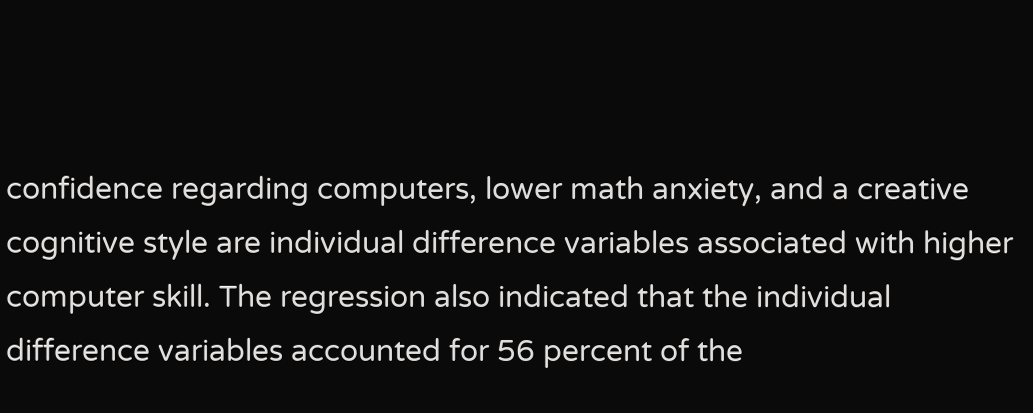confidence regarding computers, lower math anxiety, and a creative cognitive style are individual difference variables associated with higher computer skill. The regression also indicated that the individual difference variables accounted for 56 percent of the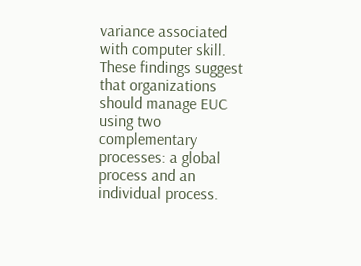variance associated with computer skill. These findings suggest that organizations should manage EUC using two complementary processes: a global process and an individual process.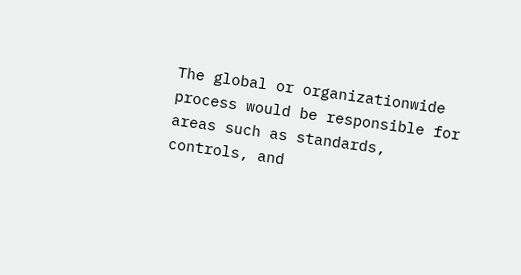The global or organizationwide process would be responsible for areas such as standards, controls, and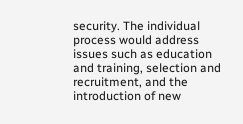security. The individual process would address issues such as education and training, selection and recruitment, and the introduction of new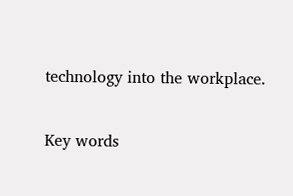technology into the workplace.

Key words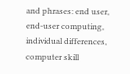and phrases: end user, end-user computing, individual differences, computer skill